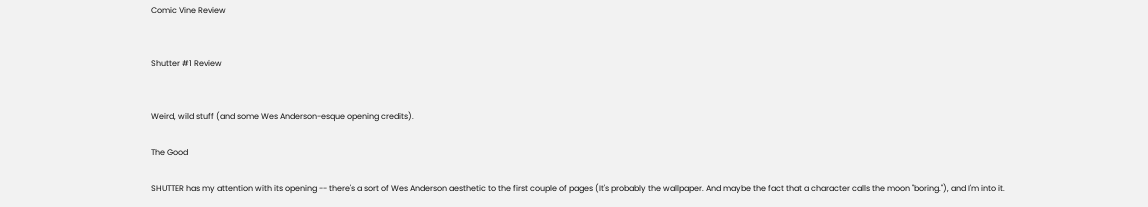Comic Vine Review


Shutter #1 Review


Weird, wild stuff (and some Wes Anderson-esque opening credits).

The Good

SHUTTER has my attention with its opening -- there's a sort of Wes Anderson aesthetic to the first couple of pages (It's probably the wallpaper. And maybe the fact that a character calls the moon "boring."), and I'm into it.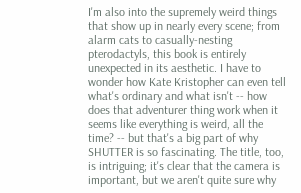I'm also into the supremely weird things that show up in nearly every scene; from alarm cats to casually-nesting pterodactyls, this book is entirely unexpected in its aesthetic. I have to wonder how Kate Kristopher can even tell what's ordinary and what isn't -- how does that adventurer thing work when it seems like everything is weird, all the time? -- but that's a big part of why SHUTTER is so fascinating. The title, too, is intriguing; it's clear that the camera is important, but we aren't quite sure why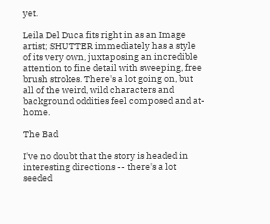yet.

Leila Del Duca fits right in as an Image artist; SHUTTER immediately has a style of its very own, juxtaposing an incredible attention to fine detail with sweeping, free brush strokes. There's a lot going on, but all of the weird, wild characters and background oddities feel composed and at-home.

The Bad

I've no doubt that the story is headed in interesting directions -- there's a lot seeded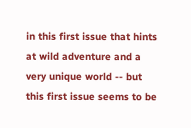in this first issue that hints at wild adventure and a very unique world -- but this first issue seems to be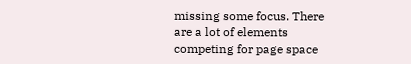missing some focus. There are a lot of elements competing for page space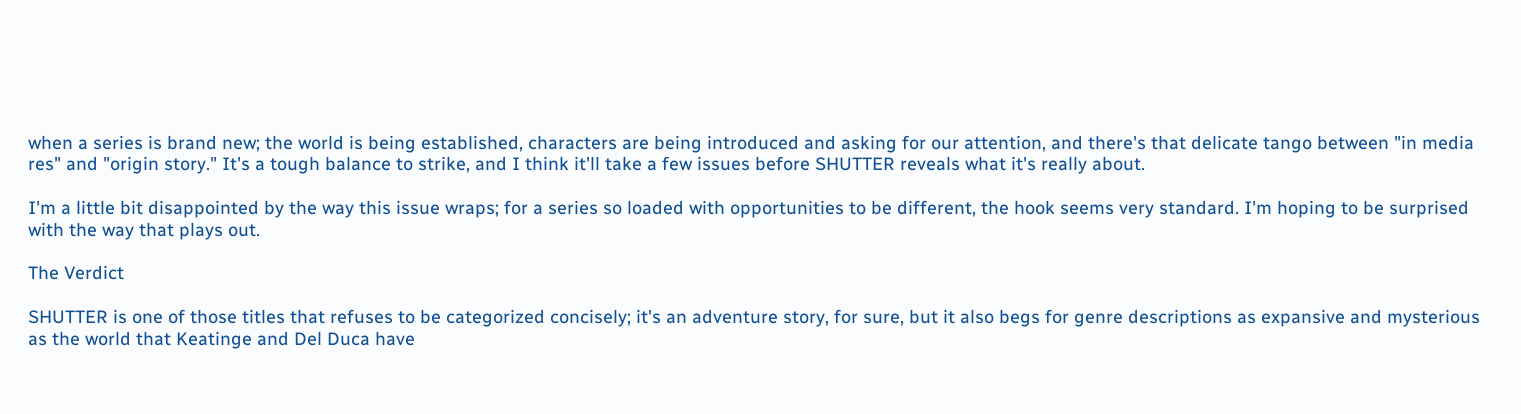when a series is brand new; the world is being established, characters are being introduced and asking for our attention, and there's that delicate tango between "in media res" and "origin story." It's a tough balance to strike, and I think it'll take a few issues before SHUTTER reveals what it's really about.

I'm a little bit disappointed by the way this issue wraps; for a series so loaded with opportunities to be different, the hook seems very standard. I'm hoping to be surprised with the way that plays out.

The Verdict

SHUTTER is one of those titles that refuses to be categorized concisely; it's an adventure story, for sure, but it also begs for genre descriptions as expansive and mysterious as the world that Keatinge and Del Duca have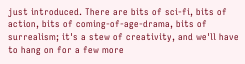just introduced. There are bits of sci-fi, bits of action, bits of coming-of-age-drama, bits of surrealism; it's a stew of creativity, and we'll have to hang on for a few more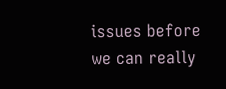issues before we can really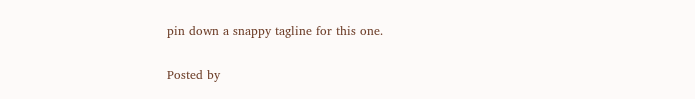pin down a snappy tagline for this one.

Posted by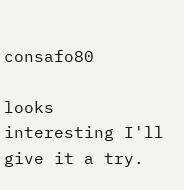consafo80

looks interesting I'll give it a try.